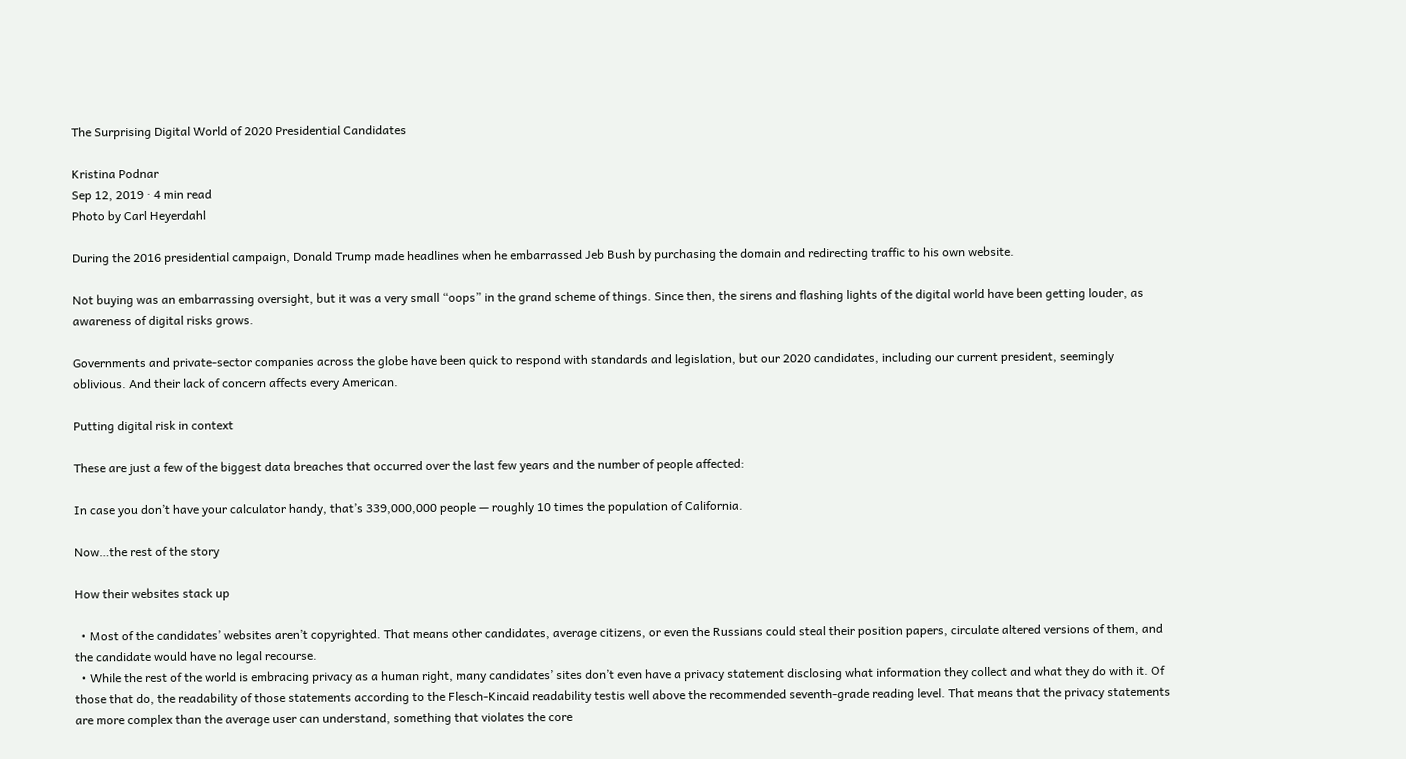The Surprising Digital World of 2020 Presidential Candidates

Kristina Podnar
Sep 12, 2019 · 4 min read
Photo by Carl Heyerdahl

During the 2016 presidential campaign, Donald Trump made headlines when he embarrassed Jeb Bush by purchasing the domain and redirecting traffic to his own website.

Not buying was an embarrassing oversight, but it was a very small “oops” in the grand scheme of things. Since then, the sirens and flashing lights of the digital world have been getting louder, as awareness of digital risks grows.

Governments and private-sector companies across the globe have been quick to respond with standards and legislation, but our 2020 candidates, including our current president, seemingly oblivious. And their lack of concern affects every American.

Putting digital risk in context

These are just a few of the biggest data breaches that occurred over the last few years and the number of people affected:

In case you don’t have your calculator handy, that’s 339,000,000 people — roughly 10 times the population of California.

Now…the rest of the story

How their websites stack up

  • Most of the candidates’ websites aren’t copyrighted. That means other candidates, average citizens, or even the Russians could steal their position papers, circulate altered versions of them, and the candidate would have no legal recourse.
  • While the rest of the world is embracing privacy as a human right, many candidates’ sites don’t even have a privacy statement disclosing what information they collect and what they do with it. Of those that do, the readability of those statements according to the Flesch-Kincaid readability testis well above the recommended seventh-grade reading level. That means that the privacy statements are more complex than the average user can understand, something that violates the core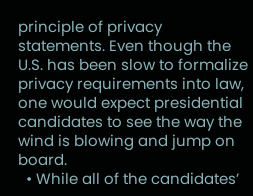principle of privacy statements. Even though the U.S. has been slow to formalize privacy requirements into law, one would expect presidential candidates to see the way the wind is blowing and jump on board.
  • While all of the candidates’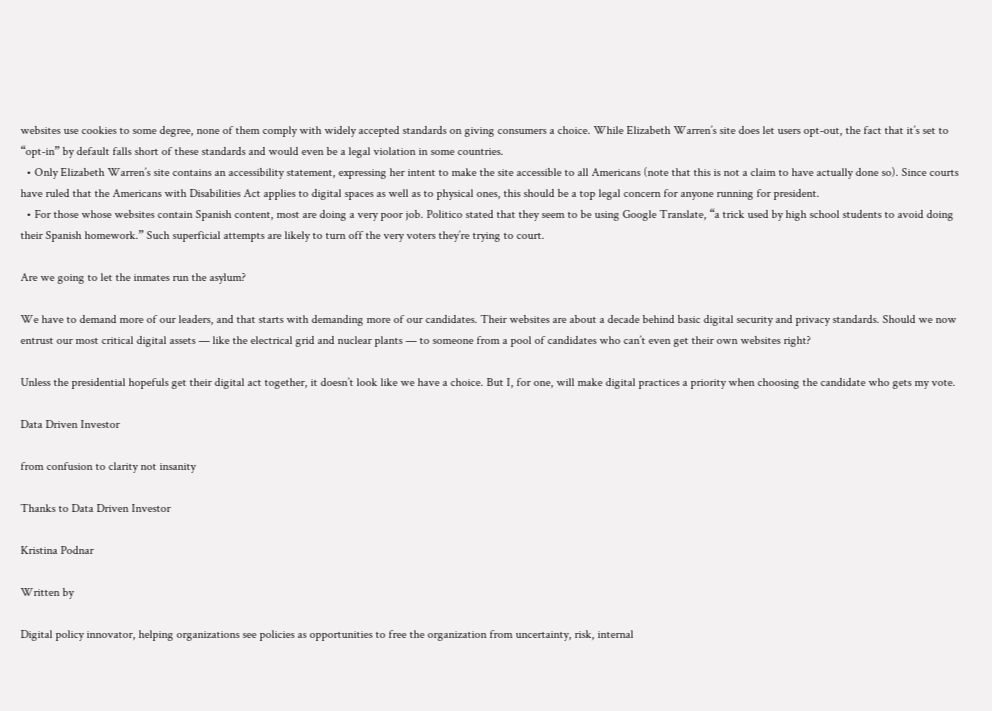websites use cookies to some degree, none of them comply with widely accepted standards on giving consumers a choice. While Elizabeth Warren’s site does let users opt-out, the fact that it’s set to “opt-in” by default falls short of these standards and would even be a legal violation in some countries.
  • Only Elizabeth Warren’s site contains an accessibility statement, expressing her intent to make the site accessible to all Americans (note that this is not a claim to have actually done so). Since courts have ruled that the Americans with Disabilities Act applies to digital spaces as well as to physical ones, this should be a top legal concern for anyone running for president.
  • For those whose websites contain Spanish content, most are doing a very poor job. Politico stated that they seem to be using Google Translate, “a trick used by high school students to avoid doing their Spanish homework.” Such superficial attempts are likely to turn off the very voters they’re trying to court.

Are we going to let the inmates run the asylum?

We have to demand more of our leaders, and that starts with demanding more of our candidates. Their websites are about a decade behind basic digital security and privacy standards. Should we now entrust our most critical digital assets — like the electrical grid and nuclear plants — to someone from a pool of candidates who can’t even get their own websites right?

Unless the presidential hopefuls get their digital act together, it doesn’t look like we have a choice. But I, for one, will make digital practices a priority when choosing the candidate who gets my vote.

Data Driven Investor

from confusion to clarity not insanity

Thanks to Data Driven Investor

Kristina Podnar

Written by

Digital policy innovator, helping organizations see policies as opportunities to free the organization from uncertainty, risk, internal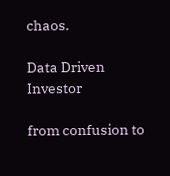chaos.

Data Driven Investor

from confusion to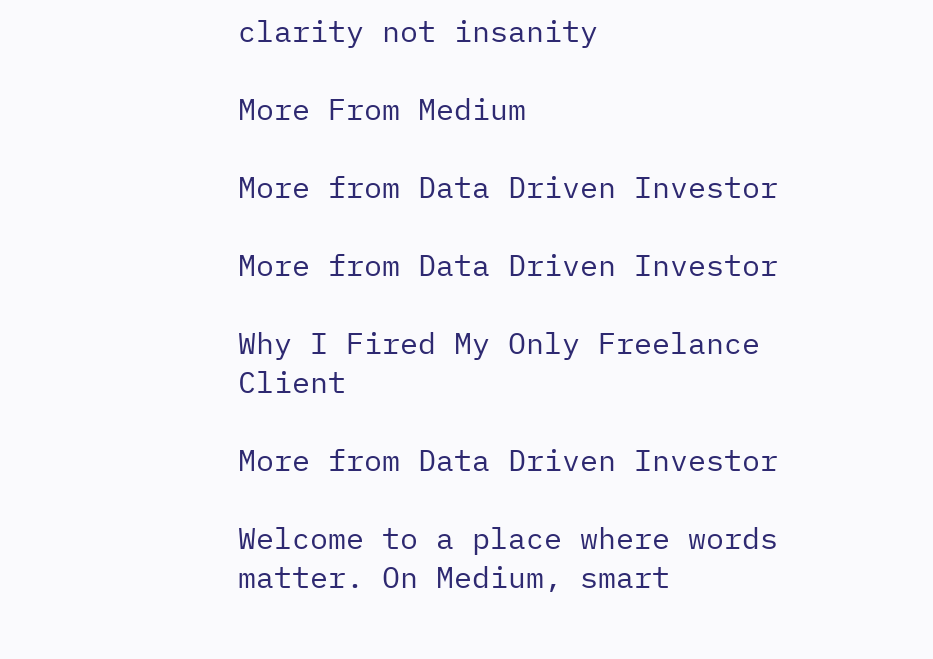clarity not insanity

More From Medium

More from Data Driven Investor

More from Data Driven Investor

Why I Fired My Only Freelance Client

More from Data Driven Investor

Welcome to a place where words matter. On Medium, smart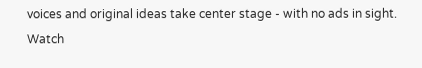voices and original ideas take center stage - with no ads in sight. Watch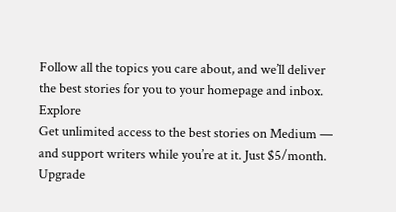Follow all the topics you care about, and we’ll deliver the best stories for you to your homepage and inbox. Explore
Get unlimited access to the best stories on Medium — and support writers while you’re at it. Just $5/month. Upgrade